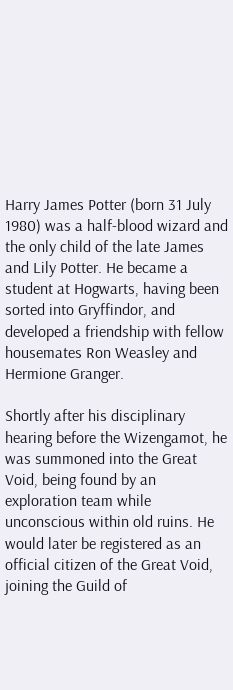Harry James Potter (born 31 July 1980) was a half-blood wizard and the only child of the late James and Lily Potter. He became a student at Hogwarts, having been sorted into Gryffindor, and developed a friendship with fellow housemates Ron Weasley and Hermione Granger.

Shortly after his disciplinary hearing before the Wizengamot, he was summoned into the Great Void, being found by an exploration team while unconscious within old ruins. He would later be registered as an official citizen of the Great Void, joining the Guild of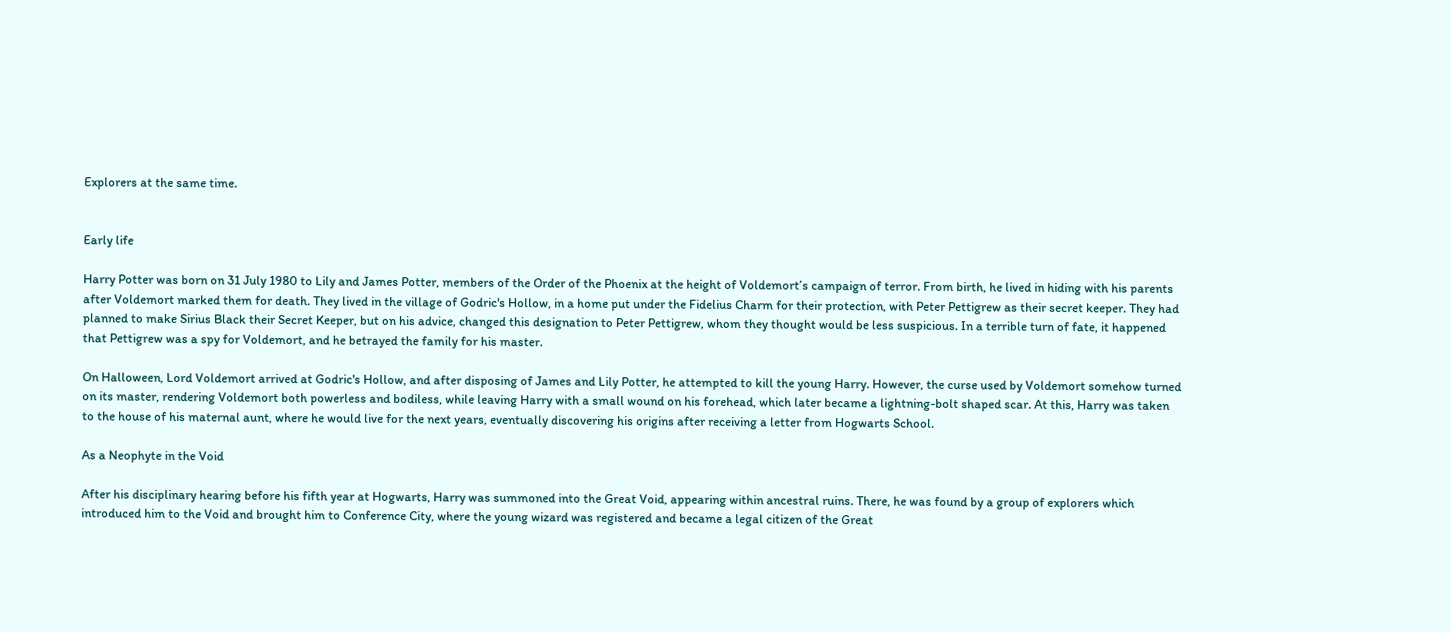Explorers at the same time.


Early life

Harry Potter was born on 31 July 1980 to Lily and James Potter, members of the Order of the Phoenix at the height of Voldemort’s campaign of terror. From birth, he lived in hiding with his parents after Voldemort marked them for death. They lived in the village of Godric's Hollow, in a home put under the Fidelius Charm for their protection, with Peter Pettigrew as their secret keeper. They had planned to make Sirius Black their Secret Keeper, but on his advice, changed this designation to Peter Pettigrew, whom they thought would be less suspicious. In a terrible turn of fate, it happened that Pettigrew was a spy for Voldemort, and he betrayed the family for his master.

On Halloween, Lord Voldemort arrived at Godric's Hollow, and after disposing of James and Lily Potter, he attempted to kill the young Harry. However, the curse used by Voldemort somehow turned on its master, rendering Voldemort both powerless and bodiless, while leaving Harry with a small wound on his forehead, which later became a lightning-bolt shaped scar. At this, Harry was taken to the house of his maternal aunt, where he would live for the next years, eventually discovering his origins after receiving a letter from Hogwarts School.

As a Neophyte in the Void

After his disciplinary hearing before his fifth year at Hogwarts, Harry was summoned into the Great Void, appearing within ancestral ruins. There, he was found by a group of explorers which introduced him to the Void and brought him to Conference City, where the young wizard was registered and became a legal citizen of the Great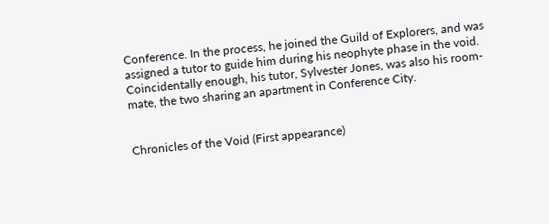Conference. In the process, he joined the Guild of Explorers, and was assigned a tutor to guide him during his neophyte phase in the void. Coincidentally enough, his tutor, Sylvester Jones, was also his room-mate, the two sharing an apartment in Conference City.


Chronicles of the Void (First appearance)